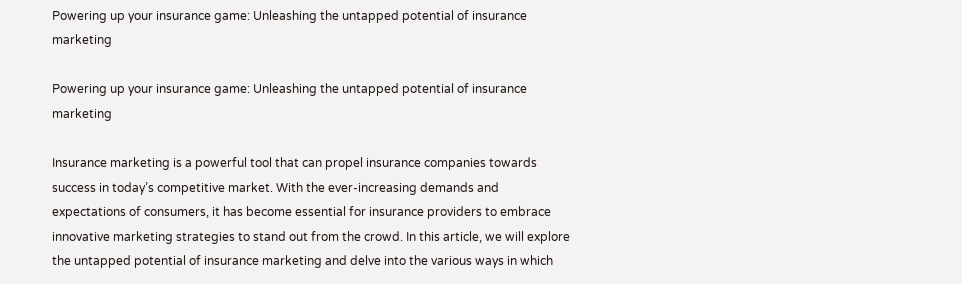Powering up your insurance game: Unleashing the untapped potential of insurance marketing

Powering up your insurance game: Unleashing the untapped potential of insurance marketing

Insurance marketing is a powerful tool that can propel insurance companies towards success in today’s competitive market. With the ever-increasing demands and expectations of consumers, it has become essential for insurance providers to embrace innovative marketing strategies to stand out from the crowd. In this article, we will explore the untapped potential of insurance marketing and delve into the various ways in which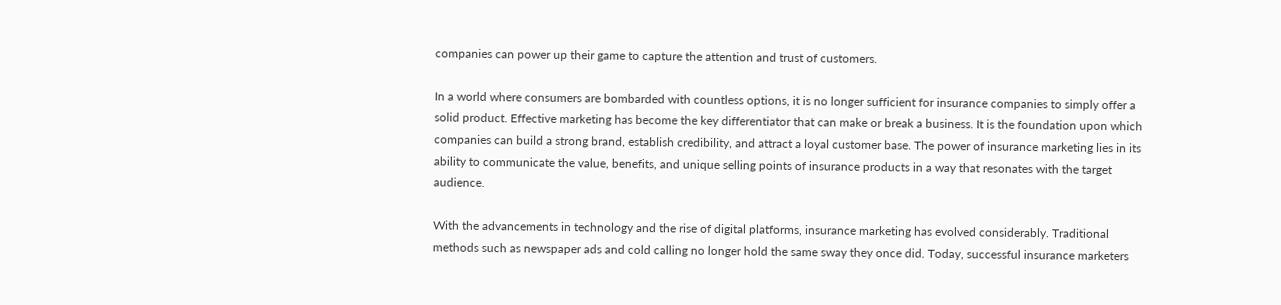companies can power up their game to capture the attention and trust of customers.

In a world where consumers are bombarded with countless options, it is no longer sufficient for insurance companies to simply offer a solid product. Effective marketing has become the key differentiator that can make or break a business. It is the foundation upon which companies can build a strong brand, establish credibility, and attract a loyal customer base. The power of insurance marketing lies in its ability to communicate the value, benefits, and unique selling points of insurance products in a way that resonates with the target audience.

With the advancements in technology and the rise of digital platforms, insurance marketing has evolved considerably. Traditional methods such as newspaper ads and cold calling no longer hold the same sway they once did. Today, successful insurance marketers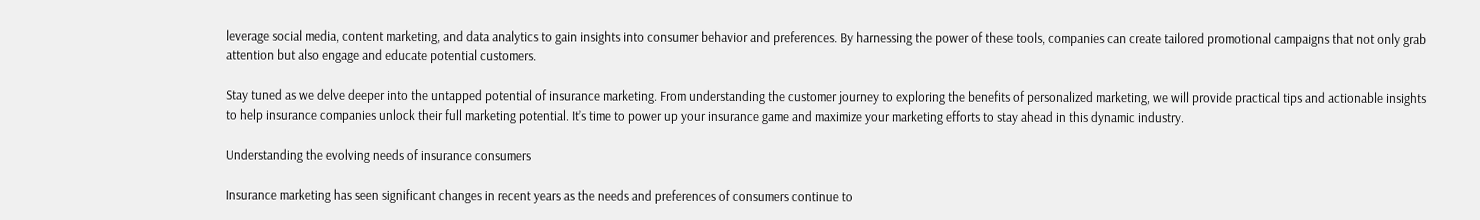leverage social media, content marketing, and data analytics to gain insights into consumer behavior and preferences. By harnessing the power of these tools, companies can create tailored promotional campaigns that not only grab attention but also engage and educate potential customers.

Stay tuned as we delve deeper into the untapped potential of insurance marketing. From understanding the customer journey to exploring the benefits of personalized marketing, we will provide practical tips and actionable insights to help insurance companies unlock their full marketing potential. It’s time to power up your insurance game and maximize your marketing efforts to stay ahead in this dynamic industry.

Understanding the evolving needs of insurance consumers

Insurance marketing has seen significant changes in recent years as the needs and preferences of consumers continue to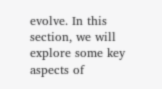evolve. In this section, we will explore some key aspects of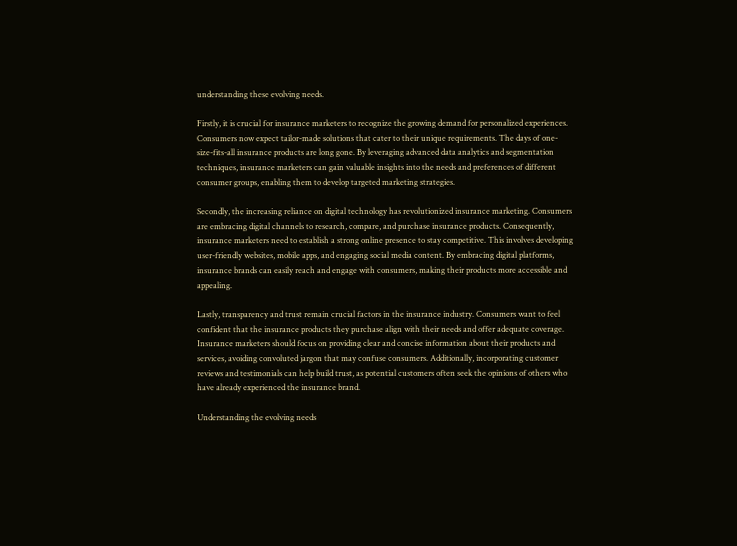understanding these evolving needs.

Firstly, it is crucial for insurance marketers to recognize the growing demand for personalized experiences. Consumers now expect tailor-made solutions that cater to their unique requirements. The days of one-size-fits-all insurance products are long gone. By leveraging advanced data analytics and segmentation techniques, insurance marketers can gain valuable insights into the needs and preferences of different consumer groups, enabling them to develop targeted marketing strategies.

Secondly, the increasing reliance on digital technology has revolutionized insurance marketing. Consumers are embracing digital channels to research, compare, and purchase insurance products. Consequently, insurance marketers need to establish a strong online presence to stay competitive. This involves developing user-friendly websites, mobile apps, and engaging social media content. By embracing digital platforms, insurance brands can easily reach and engage with consumers, making their products more accessible and appealing.

Lastly, transparency and trust remain crucial factors in the insurance industry. Consumers want to feel confident that the insurance products they purchase align with their needs and offer adequate coverage. Insurance marketers should focus on providing clear and concise information about their products and services, avoiding convoluted jargon that may confuse consumers. Additionally, incorporating customer reviews and testimonials can help build trust, as potential customers often seek the opinions of others who have already experienced the insurance brand.

Understanding the evolving needs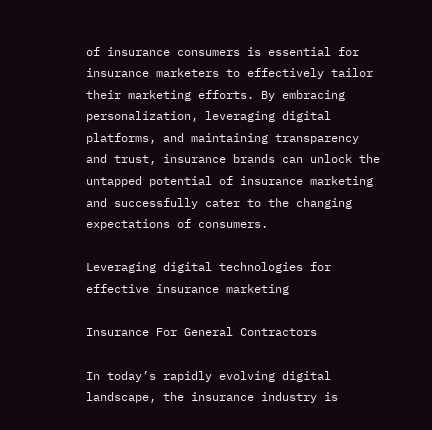of insurance consumers is essential for insurance marketers to effectively tailor their marketing efforts. By embracing personalization, leveraging digital platforms, and maintaining transparency and trust, insurance brands can unlock the untapped potential of insurance marketing and successfully cater to the changing expectations of consumers.

Leveraging digital technologies for effective insurance marketing

Insurance For General Contractors

In today’s rapidly evolving digital landscape, the insurance industry is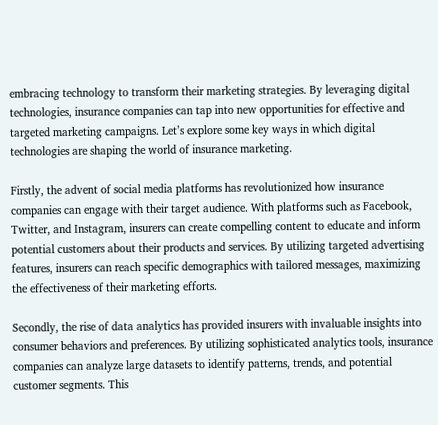embracing technology to transform their marketing strategies. By leveraging digital technologies, insurance companies can tap into new opportunities for effective and targeted marketing campaigns. Let’s explore some key ways in which digital technologies are shaping the world of insurance marketing.

Firstly, the advent of social media platforms has revolutionized how insurance companies can engage with their target audience. With platforms such as Facebook, Twitter, and Instagram, insurers can create compelling content to educate and inform potential customers about their products and services. By utilizing targeted advertising features, insurers can reach specific demographics with tailored messages, maximizing the effectiveness of their marketing efforts.

Secondly, the rise of data analytics has provided insurers with invaluable insights into consumer behaviors and preferences. By utilizing sophisticated analytics tools, insurance companies can analyze large datasets to identify patterns, trends, and potential customer segments. This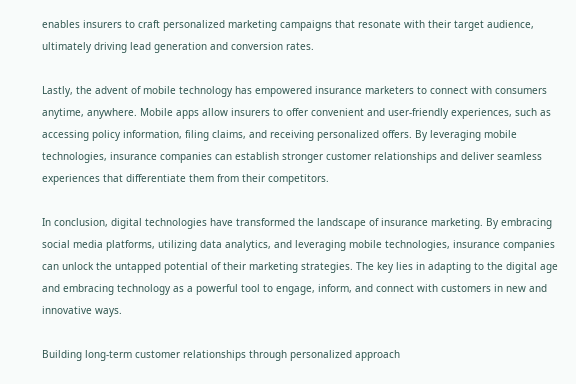enables insurers to craft personalized marketing campaigns that resonate with their target audience, ultimately driving lead generation and conversion rates.

Lastly, the advent of mobile technology has empowered insurance marketers to connect with consumers anytime, anywhere. Mobile apps allow insurers to offer convenient and user-friendly experiences, such as accessing policy information, filing claims, and receiving personalized offers. By leveraging mobile technologies, insurance companies can establish stronger customer relationships and deliver seamless experiences that differentiate them from their competitors.

In conclusion, digital technologies have transformed the landscape of insurance marketing. By embracing social media platforms, utilizing data analytics, and leveraging mobile technologies, insurance companies can unlock the untapped potential of their marketing strategies. The key lies in adapting to the digital age and embracing technology as a powerful tool to engage, inform, and connect with customers in new and innovative ways.

Building long-term customer relationships through personalized approach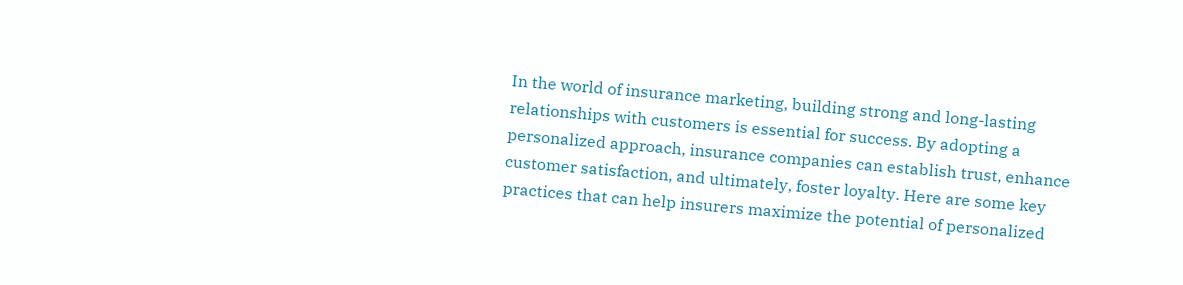In the world of insurance marketing, building strong and long-lasting relationships with customers is essential for success. By adopting a personalized approach, insurance companies can establish trust, enhance customer satisfaction, and ultimately, foster loyalty. Here are some key practices that can help insurers maximize the potential of personalized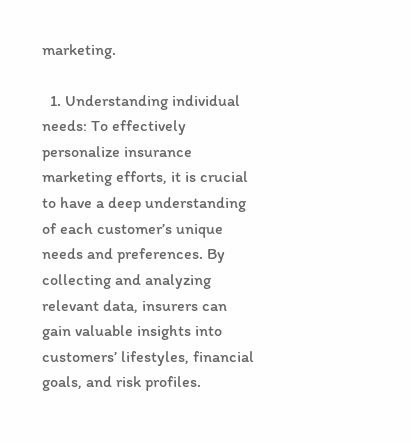marketing.

  1. Understanding individual needs: To effectively personalize insurance marketing efforts, it is crucial to have a deep understanding of each customer’s unique needs and preferences. By collecting and analyzing relevant data, insurers can gain valuable insights into customers’ lifestyles, financial goals, and risk profiles.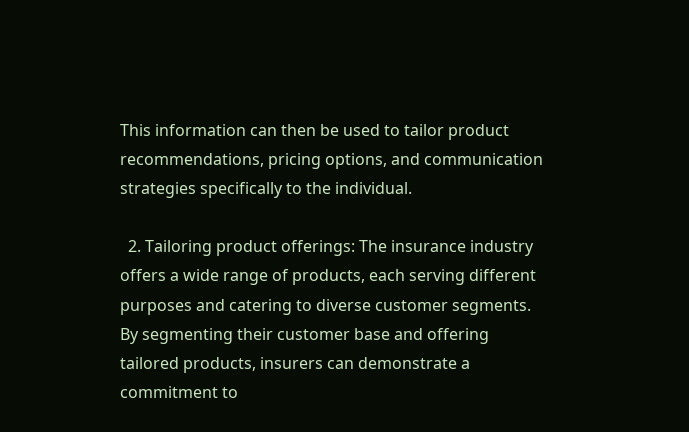This information can then be used to tailor product recommendations, pricing options, and communication strategies specifically to the individual.

  2. Tailoring product offerings: The insurance industry offers a wide range of products, each serving different purposes and catering to diverse customer segments. By segmenting their customer base and offering tailored products, insurers can demonstrate a commitment to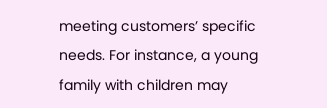meeting customers’ specific needs. For instance, a young family with children may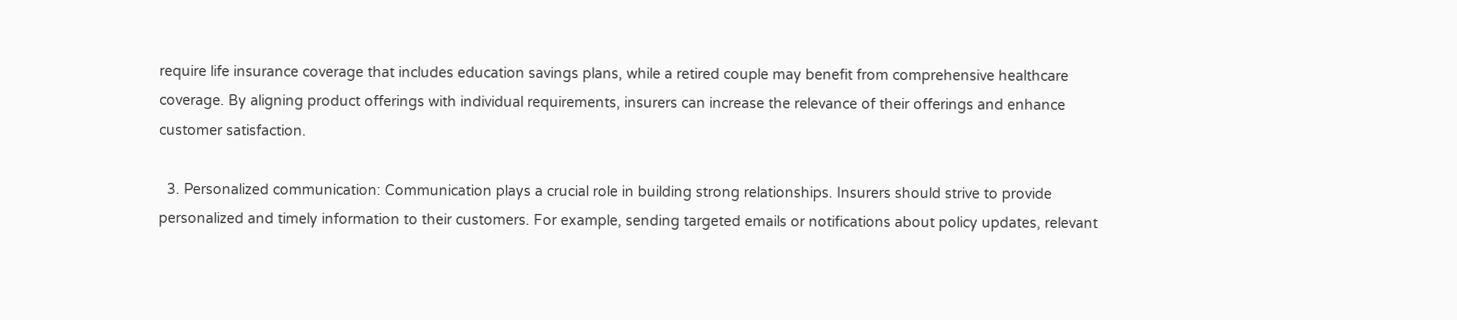require life insurance coverage that includes education savings plans, while a retired couple may benefit from comprehensive healthcare coverage. By aligning product offerings with individual requirements, insurers can increase the relevance of their offerings and enhance customer satisfaction.

  3. Personalized communication: Communication plays a crucial role in building strong relationships. Insurers should strive to provide personalized and timely information to their customers. For example, sending targeted emails or notifications about policy updates, relevant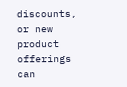discounts, or new product offerings can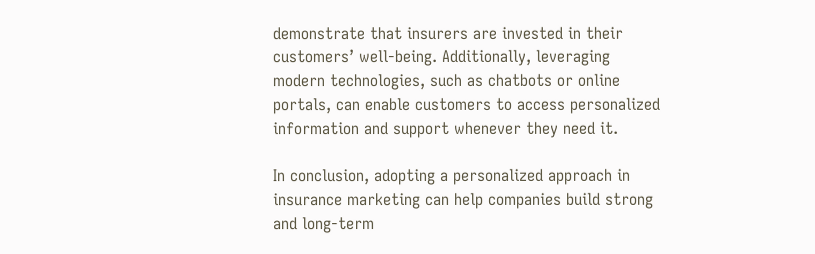demonstrate that insurers are invested in their customers’ well-being. Additionally, leveraging modern technologies, such as chatbots or online portals, can enable customers to access personalized information and support whenever they need it.

In conclusion, adopting a personalized approach in insurance marketing can help companies build strong and long-term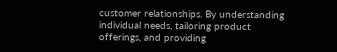customer relationships. By understanding individual needs, tailoring product offerings, and providing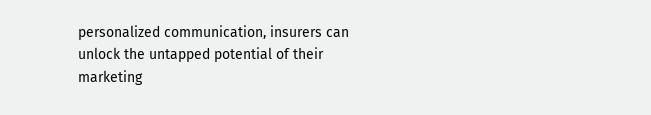personalized communication, insurers can unlock the untapped potential of their marketing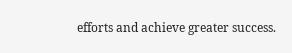efforts and achieve greater success.